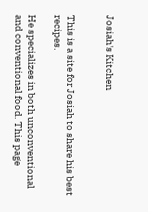Josiah's Kitchen


This is a site for Josiah to share his best recipes.

He specializes in both unconventional and conventional food. This page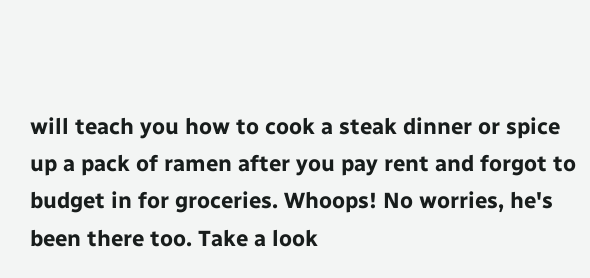will teach you how to cook a steak dinner or spice up a pack of ramen after you pay rent and forgot to budget in for groceries. Whoops! No worries, he's been there too. Take a look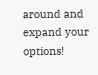around and expand your options!